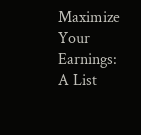Maximize Your Earnings: A List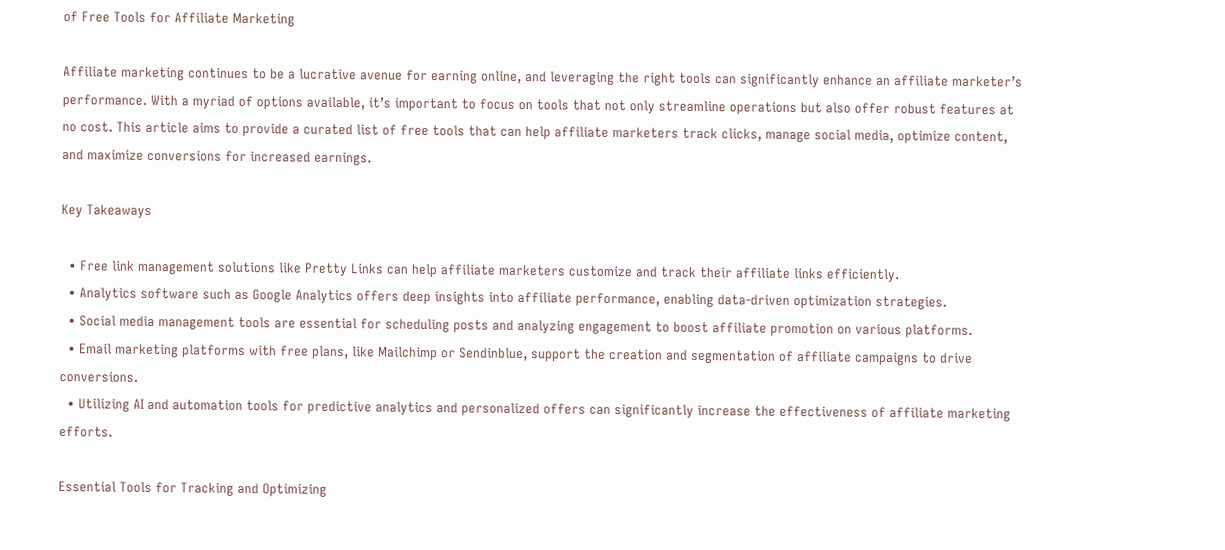of Free Tools for Affiliate Marketing

Affiliate marketing continues to be a lucrative avenue for earning online, and leveraging the right tools can significantly enhance an affiliate marketer’s performance. With a myriad of options available, it’s important to focus on tools that not only streamline operations but also offer robust features at no cost. This article aims to provide a curated list of free tools that can help affiliate marketers track clicks, manage social media, optimize content, and maximize conversions for increased earnings.

Key Takeaways

  • Free link management solutions like Pretty Links can help affiliate marketers customize and track their affiliate links efficiently.
  • Analytics software such as Google Analytics offers deep insights into affiliate performance, enabling data-driven optimization strategies.
  • Social media management tools are essential for scheduling posts and analyzing engagement to boost affiliate promotion on various platforms.
  • Email marketing platforms with free plans, like Mailchimp or Sendinblue, support the creation and segmentation of affiliate campaigns to drive conversions.
  • Utilizing AI and automation tools for predictive analytics and personalized offers can significantly increase the effectiveness of affiliate marketing efforts.

Essential Tools for Tracking and Optimizing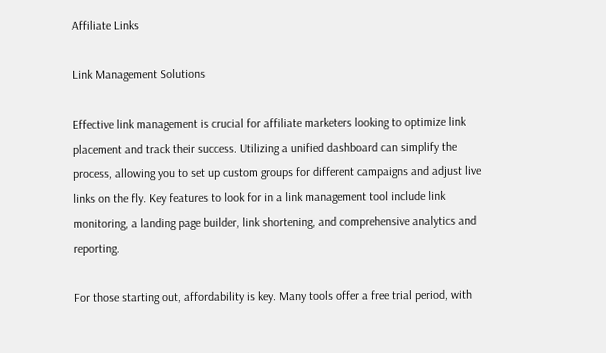Affiliate Links

Link Management Solutions

Effective link management is crucial for affiliate marketers looking to optimize link placement and track their success. Utilizing a unified dashboard can simplify the process, allowing you to set up custom groups for different campaigns and adjust live links on the fly. Key features to look for in a link management tool include link monitoring, a landing page builder, link shortening, and comprehensive analytics and reporting.

For those starting out, affordability is key. Many tools offer a free trial period, with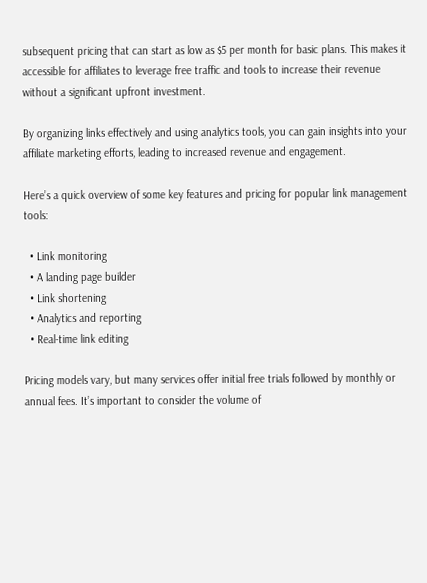subsequent pricing that can start as low as $5 per month for basic plans. This makes it accessible for affiliates to leverage free traffic and tools to increase their revenue without a significant upfront investment.

By organizing links effectively and using analytics tools, you can gain insights into your affiliate marketing efforts, leading to increased revenue and engagement.

Here’s a quick overview of some key features and pricing for popular link management tools:

  • Link monitoring
  • A landing page builder
  • Link shortening
  • Analytics and reporting
  • Real-time link editing

Pricing models vary, but many services offer initial free trials followed by monthly or annual fees. It’s important to consider the volume of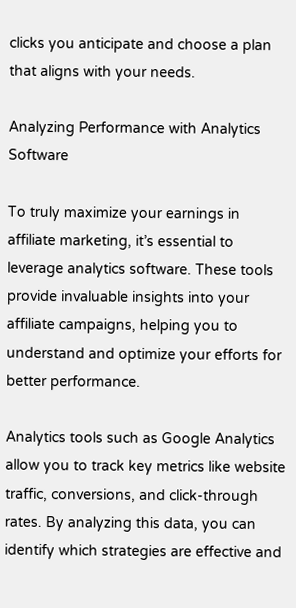clicks you anticipate and choose a plan that aligns with your needs.

Analyzing Performance with Analytics Software

To truly maximize your earnings in affiliate marketing, it’s essential to leverage analytics software. These tools provide invaluable insights into your affiliate campaigns, helping you to understand and optimize your efforts for better performance.

Analytics tools such as Google Analytics allow you to track key metrics like website traffic, conversions, and click-through rates. By analyzing this data, you can identify which strategies are effective and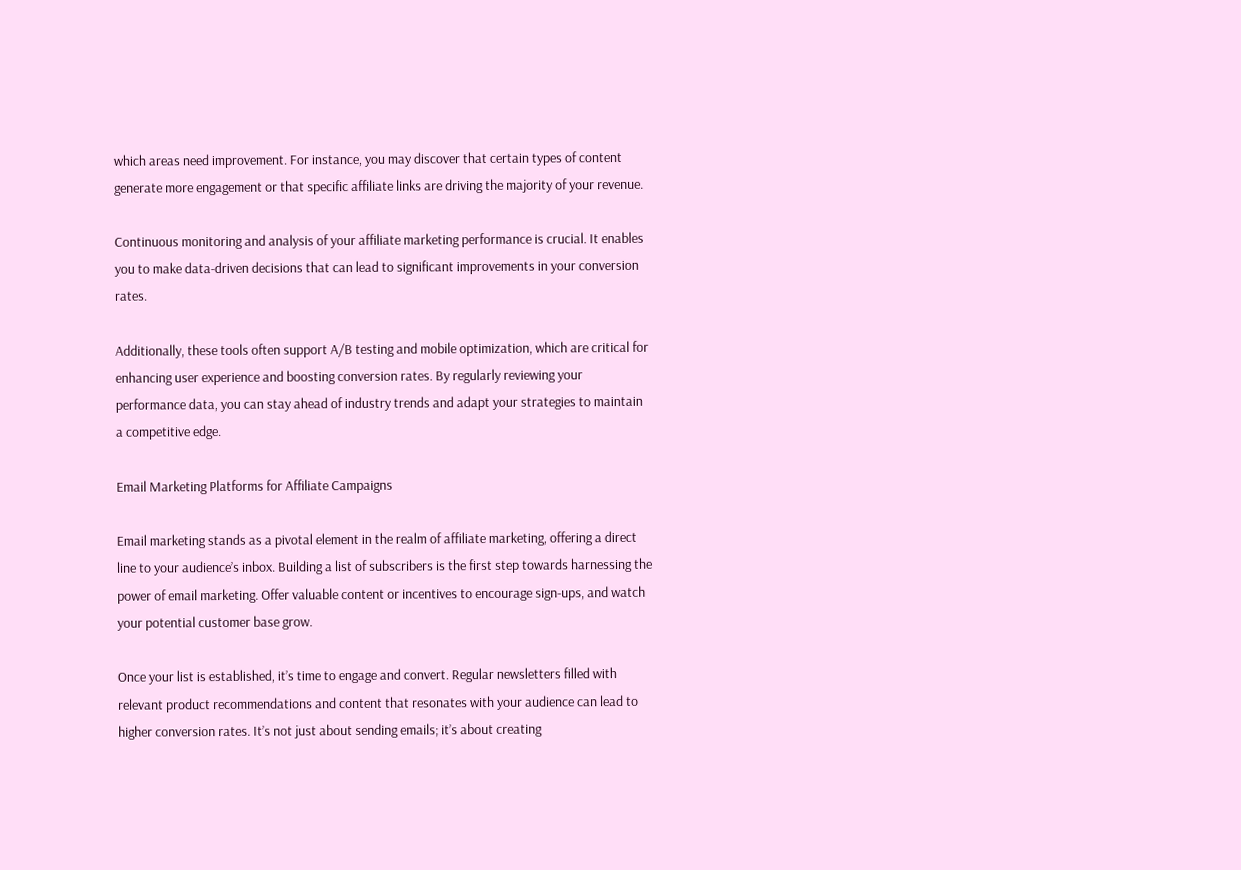which areas need improvement. For instance, you may discover that certain types of content generate more engagement or that specific affiliate links are driving the majority of your revenue.

Continuous monitoring and analysis of your affiliate marketing performance is crucial. It enables you to make data-driven decisions that can lead to significant improvements in your conversion rates.

Additionally, these tools often support A/B testing and mobile optimization, which are critical for enhancing user experience and boosting conversion rates. By regularly reviewing your performance data, you can stay ahead of industry trends and adapt your strategies to maintain a competitive edge.

Email Marketing Platforms for Affiliate Campaigns

Email marketing stands as a pivotal element in the realm of affiliate marketing, offering a direct line to your audience’s inbox. Building a list of subscribers is the first step towards harnessing the power of email marketing. Offer valuable content or incentives to encourage sign-ups, and watch your potential customer base grow.

Once your list is established, it’s time to engage and convert. Regular newsletters filled with relevant product recommendations and content that resonates with your audience can lead to higher conversion rates. It’s not just about sending emails; it’s about creating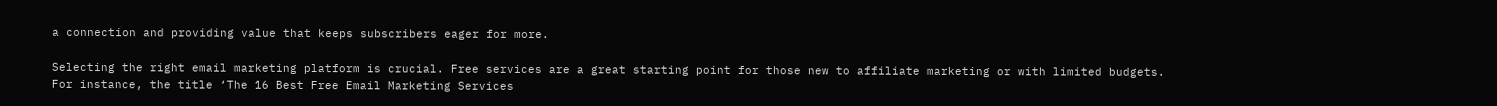a connection and providing value that keeps subscribers eager for more.

Selecting the right email marketing platform is crucial. Free services are a great starting point for those new to affiliate marketing or with limited budgets. For instance, the title ‘The 16 Best Free Email Marketing Services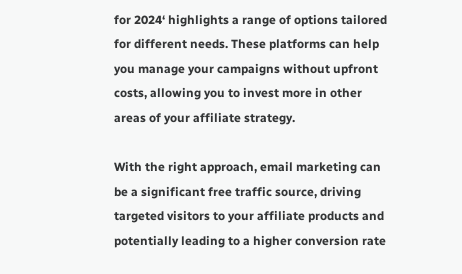for 2024‘ highlights a range of options tailored for different needs. These platforms can help you manage your campaigns without upfront costs, allowing you to invest more in other areas of your affiliate strategy.

With the right approach, email marketing can be a significant free traffic source, driving targeted visitors to your affiliate products and potentially leading to a higher conversion rate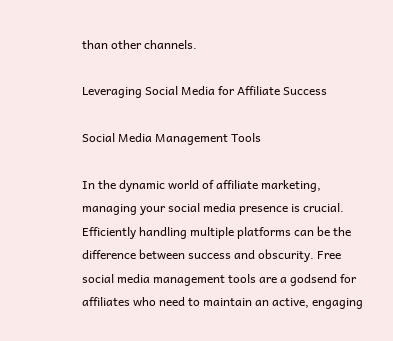than other channels.

Leveraging Social Media for Affiliate Success

Social Media Management Tools

In the dynamic world of affiliate marketing, managing your social media presence is crucial. Efficiently handling multiple platforms can be the difference between success and obscurity. Free social media management tools are a godsend for affiliates who need to maintain an active, engaging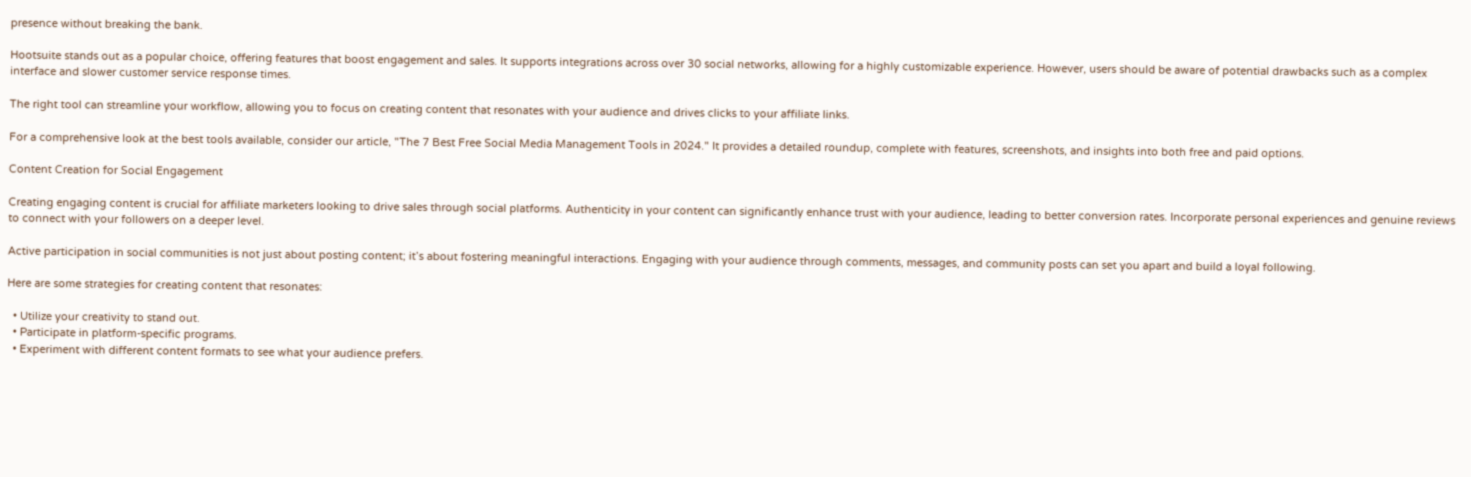presence without breaking the bank.

Hootsuite stands out as a popular choice, offering features that boost engagement and sales. It supports integrations across over 30 social networks, allowing for a highly customizable experience. However, users should be aware of potential drawbacks such as a complex interface and slower customer service response times.

The right tool can streamline your workflow, allowing you to focus on creating content that resonates with your audience and drives clicks to your affiliate links.

For a comprehensive look at the best tools available, consider our article, "The 7 Best Free Social Media Management Tools in 2024." It provides a detailed roundup, complete with features, screenshots, and insights into both free and paid options.

Content Creation for Social Engagement

Creating engaging content is crucial for affiliate marketers looking to drive sales through social platforms. Authenticity in your content can significantly enhance trust with your audience, leading to better conversion rates. Incorporate personal experiences and genuine reviews to connect with your followers on a deeper level.

Active participation in social communities is not just about posting content; it’s about fostering meaningful interactions. Engaging with your audience through comments, messages, and community posts can set you apart and build a loyal following.

Here are some strategies for creating content that resonates:

  • Utilize your creativity to stand out.
  • Participate in platform-specific programs.
  • Experiment with different content formats to see what your audience prefers.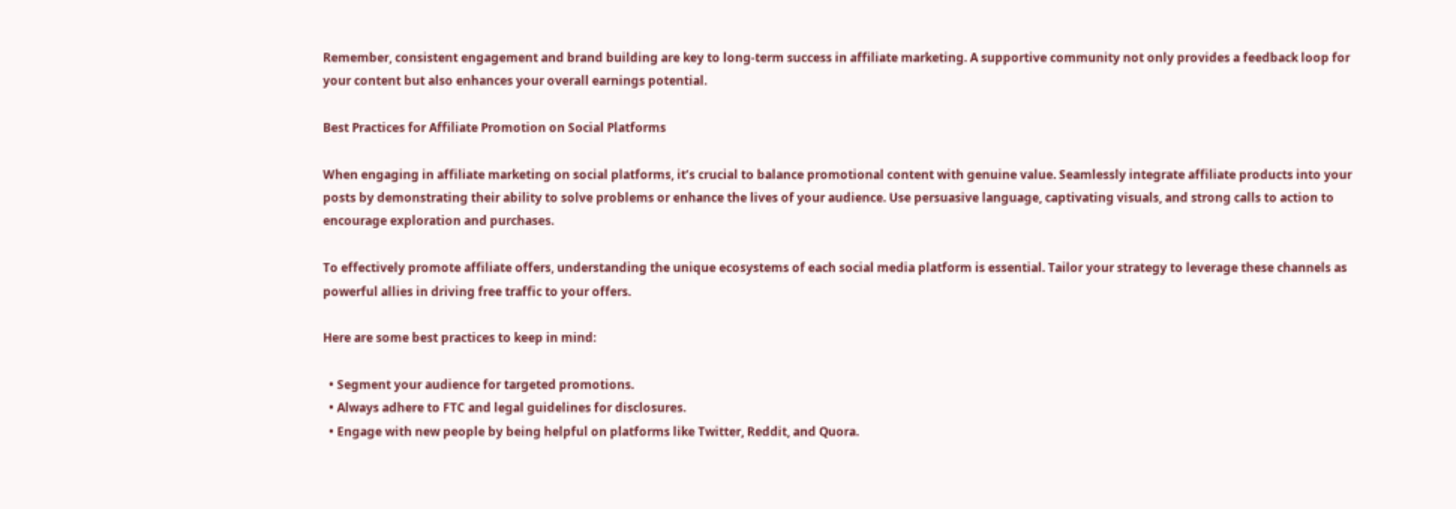Remember, consistent engagement and brand building are key to long-term success in affiliate marketing. A supportive community not only provides a feedback loop for your content but also enhances your overall earnings potential.

Best Practices for Affiliate Promotion on Social Platforms

When engaging in affiliate marketing on social platforms, it’s crucial to balance promotional content with genuine value. Seamlessly integrate affiliate products into your posts by demonstrating their ability to solve problems or enhance the lives of your audience. Use persuasive language, captivating visuals, and strong calls to action to encourage exploration and purchases.

To effectively promote affiliate offers, understanding the unique ecosystems of each social media platform is essential. Tailor your strategy to leverage these channels as powerful allies in driving free traffic to your offers.

Here are some best practices to keep in mind:

  • Segment your audience for targeted promotions.
  • Always adhere to FTC and legal guidelines for disclosures.
  • Engage with new people by being helpful on platforms like Twitter, Reddit, and Quora.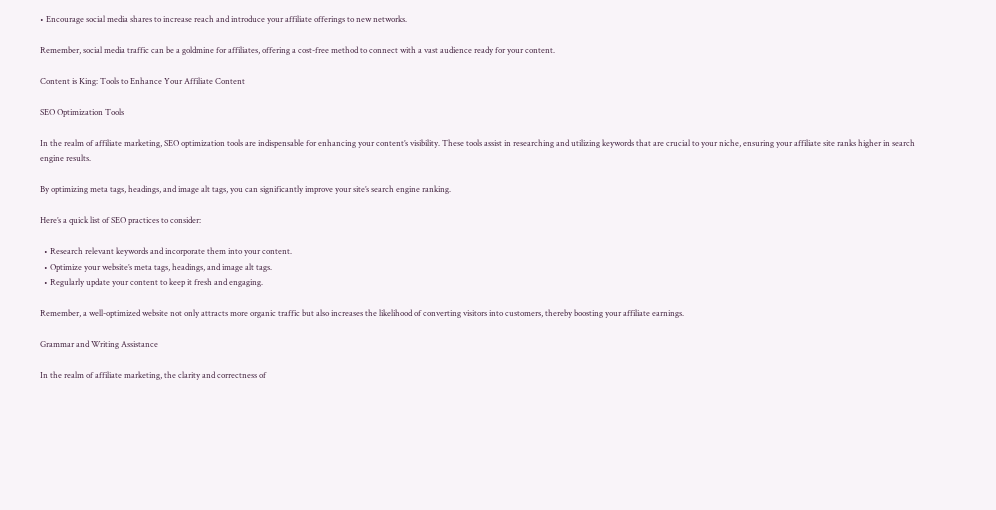• Encourage social media shares to increase reach and introduce your affiliate offerings to new networks.

Remember, social media traffic can be a goldmine for affiliates, offering a cost-free method to connect with a vast audience ready for your content.

Content is King: Tools to Enhance Your Affiliate Content

SEO Optimization Tools

In the realm of affiliate marketing, SEO optimization tools are indispensable for enhancing your content’s visibility. These tools assist in researching and utilizing keywords that are crucial to your niche, ensuring your affiliate site ranks higher in search engine results.

By optimizing meta tags, headings, and image alt tags, you can significantly improve your site’s search engine ranking.

Here’s a quick list of SEO practices to consider:

  • Research relevant keywords and incorporate them into your content.
  • Optimize your website’s meta tags, headings, and image alt tags.
  • Regularly update your content to keep it fresh and engaging.

Remember, a well-optimized website not only attracts more organic traffic but also increases the likelihood of converting visitors into customers, thereby boosting your affiliate earnings.

Grammar and Writing Assistance

In the realm of affiliate marketing, the clarity and correctness of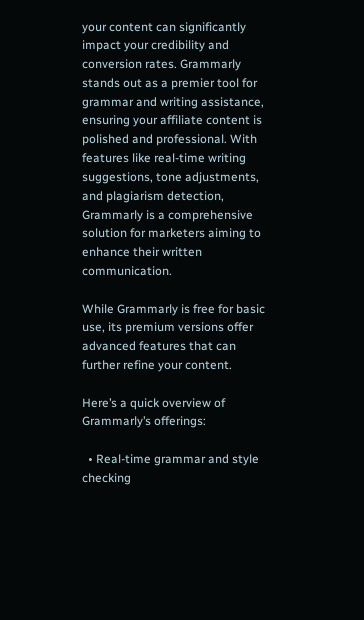your content can significantly impact your credibility and conversion rates. Grammarly stands out as a premier tool for grammar and writing assistance, ensuring your affiliate content is polished and professional. With features like real-time writing suggestions, tone adjustments, and plagiarism detection, Grammarly is a comprehensive solution for marketers aiming to enhance their written communication.

While Grammarly is free for basic use, its premium versions offer advanced features that can further refine your content.

Here’s a quick overview of Grammarly’s offerings:

  • Real-time grammar and style checking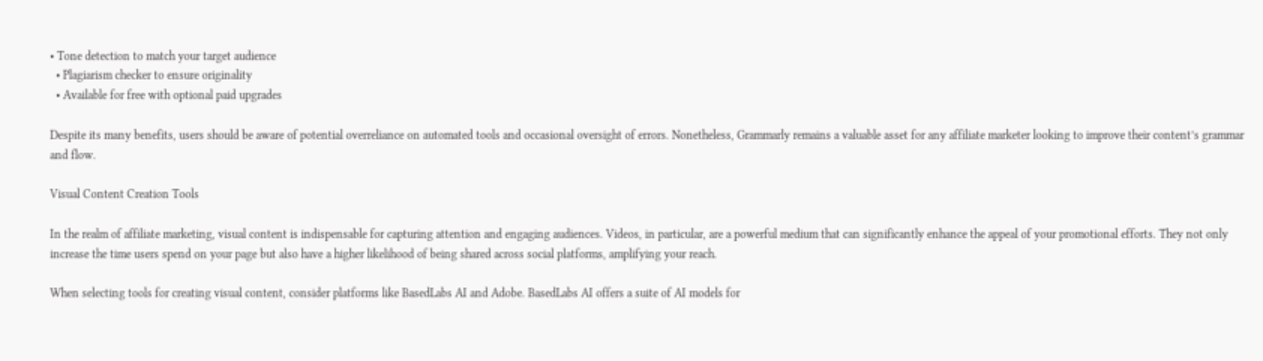• Tone detection to match your target audience
  • Plagiarism checker to ensure originality
  • Available for free with optional paid upgrades

Despite its many benefits, users should be aware of potential overreliance on automated tools and occasional oversight of errors. Nonetheless, Grammarly remains a valuable asset for any affiliate marketer looking to improve their content’s grammar and flow.

Visual Content Creation Tools

In the realm of affiliate marketing, visual content is indispensable for capturing attention and engaging audiences. Videos, in particular, are a powerful medium that can significantly enhance the appeal of your promotional efforts. They not only increase the time users spend on your page but also have a higher likelihood of being shared across social platforms, amplifying your reach.

When selecting tools for creating visual content, consider platforms like BasedLabs AI and Adobe. BasedLabs AI offers a suite of AI models for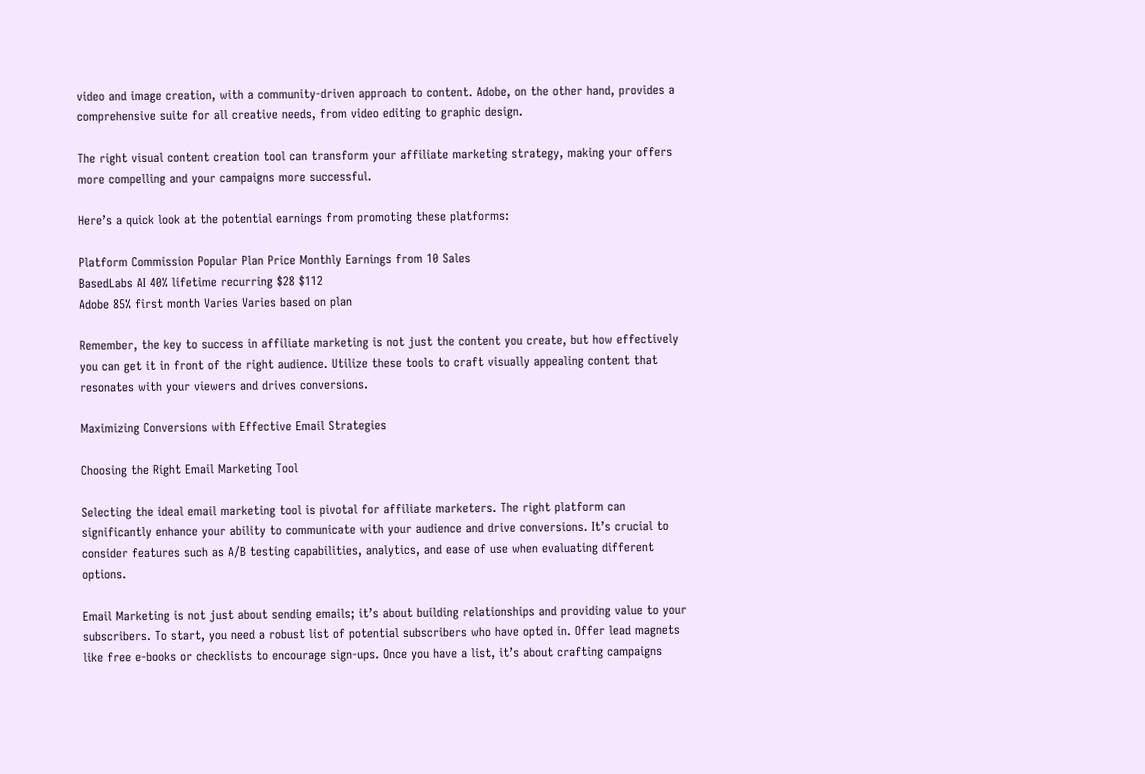video and image creation, with a community-driven approach to content. Adobe, on the other hand, provides a comprehensive suite for all creative needs, from video editing to graphic design.

The right visual content creation tool can transform your affiliate marketing strategy, making your offers more compelling and your campaigns more successful.

Here’s a quick look at the potential earnings from promoting these platforms:

Platform Commission Popular Plan Price Monthly Earnings from 10 Sales
BasedLabs AI 40% lifetime recurring $28 $112
Adobe 85% first month Varies Varies based on plan

Remember, the key to success in affiliate marketing is not just the content you create, but how effectively you can get it in front of the right audience. Utilize these tools to craft visually appealing content that resonates with your viewers and drives conversions.

Maximizing Conversions with Effective Email Strategies

Choosing the Right Email Marketing Tool

Selecting the ideal email marketing tool is pivotal for affiliate marketers. The right platform can significantly enhance your ability to communicate with your audience and drive conversions. It’s crucial to consider features such as A/B testing capabilities, analytics, and ease of use when evaluating different options.

Email Marketing is not just about sending emails; it’s about building relationships and providing value to your subscribers. To start, you need a robust list of potential subscribers who have opted in. Offer lead magnets like free e-books or checklists to encourage sign-ups. Once you have a list, it’s about crafting campaigns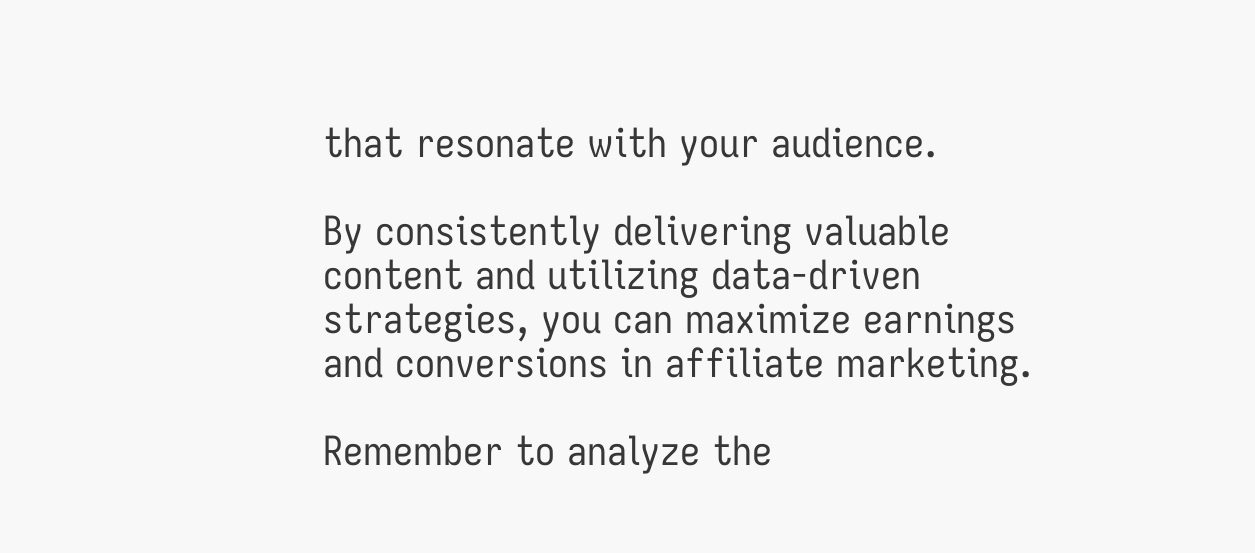that resonate with your audience.

By consistently delivering valuable content and utilizing data-driven strategies, you can maximize earnings and conversions in affiliate marketing.

Remember to analyze the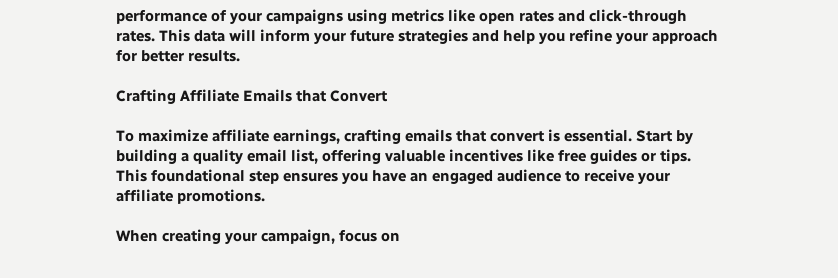performance of your campaigns using metrics like open rates and click-through rates. This data will inform your future strategies and help you refine your approach for better results.

Crafting Affiliate Emails that Convert

To maximize affiliate earnings, crafting emails that convert is essential. Start by building a quality email list, offering valuable incentives like free guides or tips. This foundational step ensures you have an engaged audience to receive your affiliate promotions.

When creating your campaign, focus on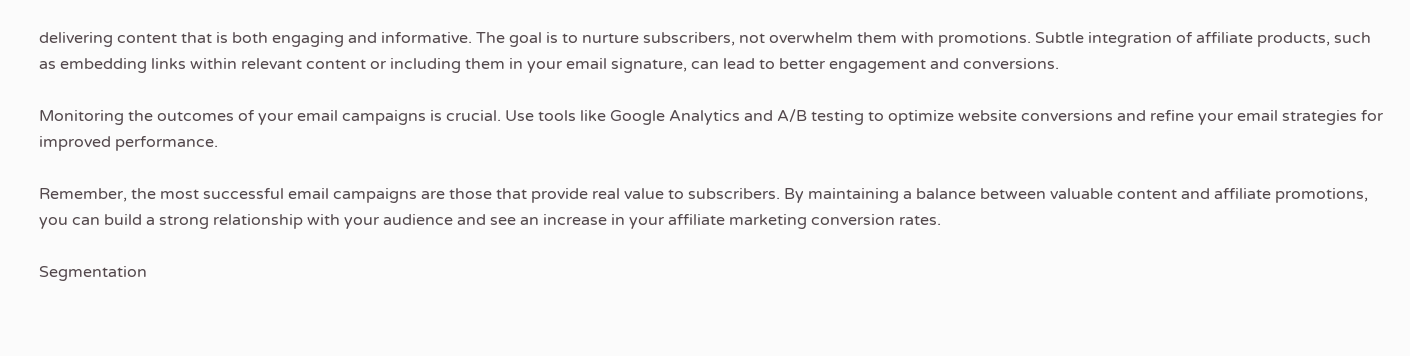delivering content that is both engaging and informative. The goal is to nurture subscribers, not overwhelm them with promotions. Subtle integration of affiliate products, such as embedding links within relevant content or including them in your email signature, can lead to better engagement and conversions.

Monitoring the outcomes of your email campaigns is crucial. Use tools like Google Analytics and A/B testing to optimize website conversions and refine your email strategies for improved performance.

Remember, the most successful email campaigns are those that provide real value to subscribers. By maintaining a balance between valuable content and affiliate promotions, you can build a strong relationship with your audience and see an increase in your affiliate marketing conversion rates.

Segmentation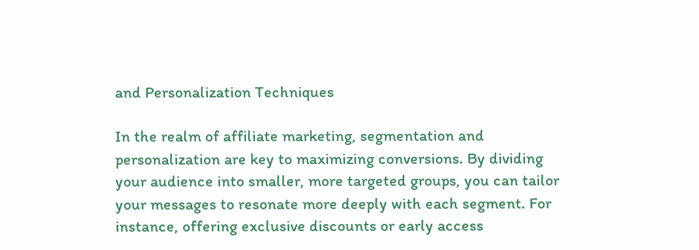and Personalization Techniques

In the realm of affiliate marketing, segmentation and personalization are key to maximizing conversions. By dividing your audience into smaller, more targeted groups, you can tailor your messages to resonate more deeply with each segment. For instance, offering exclusive discounts or early access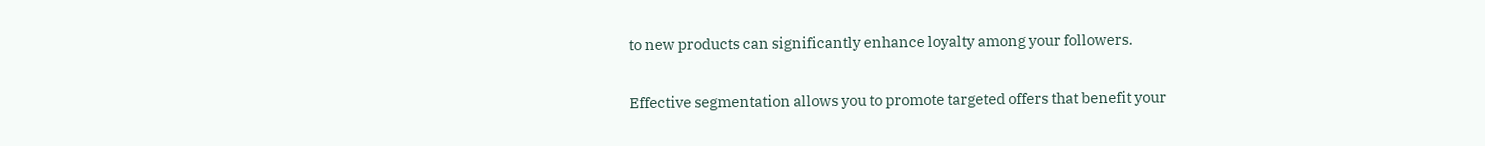to new products can significantly enhance loyalty among your followers.

Effective segmentation allows you to promote targeted offers that benefit your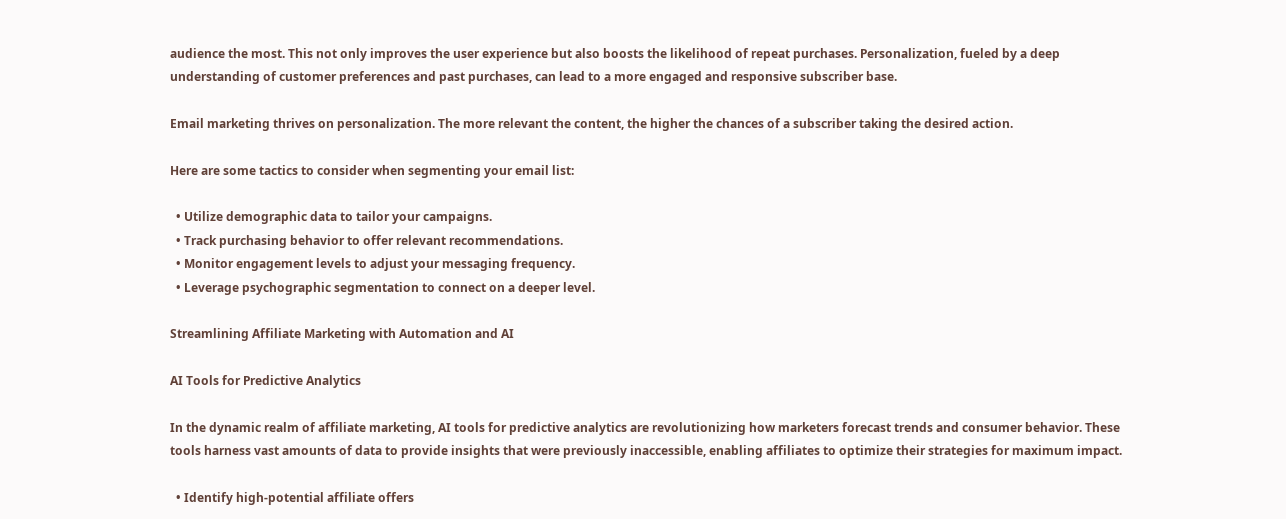audience the most. This not only improves the user experience but also boosts the likelihood of repeat purchases. Personalization, fueled by a deep understanding of customer preferences and past purchases, can lead to a more engaged and responsive subscriber base.

Email marketing thrives on personalization. The more relevant the content, the higher the chances of a subscriber taking the desired action.

Here are some tactics to consider when segmenting your email list:

  • Utilize demographic data to tailor your campaigns.
  • Track purchasing behavior to offer relevant recommendations.
  • Monitor engagement levels to adjust your messaging frequency.
  • Leverage psychographic segmentation to connect on a deeper level.

Streamlining Affiliate Marketing with Automation and AI

AI Tools for Predictive Analytics

In the dynamic realm of affiliate marketing, AI tools for predictive analytics are revolutionizing how marketers forecast trends and consumer behavior. These tools harness vast amounts of data to provide insights that were previously inaccessible, enabling affiliates to optimize their strategies for maximum impact.

  • Identify high-potential affiliate offers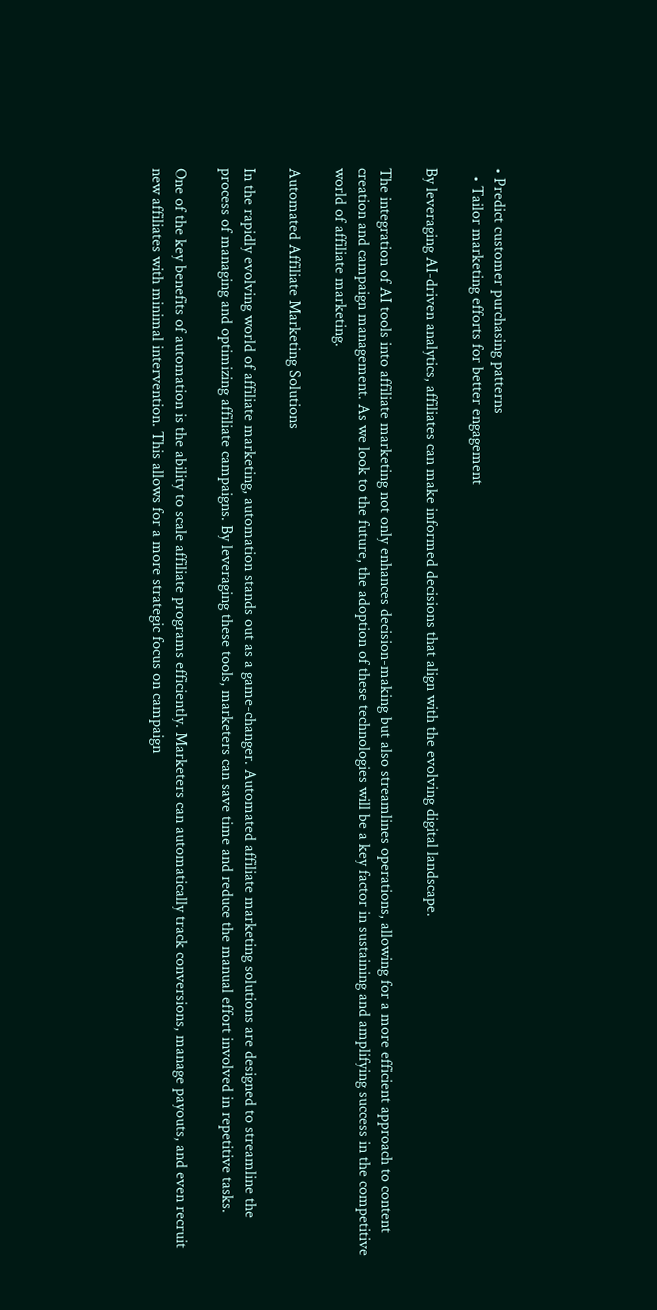• Predict customer purchasing patterns
  • Tailor marketing efforts for better engagement

By leveraging AI-driven analytics, affiliates can make informed decisions that align with the evolving digital landscape.

The integration of AI tools into affiliate marketing not only enhances decision-making but also streamlines operations, allowing for a more efficient approach to content creation and campaign management. As we look to the future, the adoption of these technologies will be a key factor in sustaining and amplifying success in the competitive world of affiliate marketing.

Automated Affiliate Marketing Solutions

In the rapidly evolving world of affiliate marketing, automation stands out as a game-changer. Automated affiliate marketing solutions are designed to streamline the process of managing and optimizing affiliate campaigns. By leveraging these tools, marketers can save time and reduce the manual effort involved in repetitive tasks.

One of the key benefits of automation is the ability to scale affiliate programs efficiently. Marketers can automatically track conversions, manage payouts, and even recruit new affiliates with minimal intervention. This allows for a more strategic focus on campaign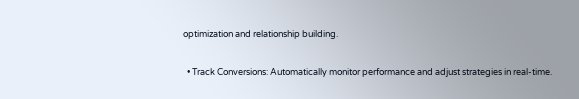optimization and relationship building.

  • Track Conversions: Automatically monitor performance and adjust strategies in real-time.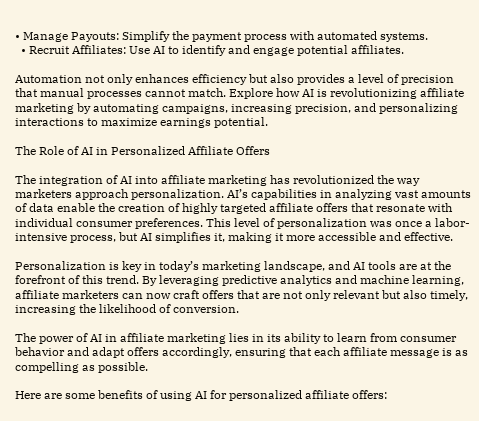• Manage Payouts: Simplify the payment process with automated systems.
  • Recruit Affiliates: Use AI to identify and engage potential affiliates.

Automation not only enhances efficiency but also provides a level of precision that manual processes cannot match. Explore how AI is revolutionizing affiliate marketing by automating campaigns, increasing precision, and personalizing interactions to maximize earnings potential.

The Role of AI in Personalized Affiliate Offers

The integration of AI into affiliate marketing has revolutionized the way marketers approach personalization. AI’s capabilities in analyzing vast amounts of data enable the creation of highly targeted affiliate offers that resonate with individual consumer preferences. This level of personalization was once a labor-intensive process, but AI simplifies it, making it more accessible and effective.

Personalization is key in today’s marketing landscape, and AI tools are at the forefront of this trend. By leveraging predictive analytics and machine learning, affiliate marketers can now craft offers that are not only relevant but also timely, increasing the likelihood of conversion.

The power of AI in affiliate marketing lies in its ability to learn from consumer behavior and adapt offers accordingly, ensuring that each affiliate message is as compelling as possible.

Here are some benefits of using AI for personalized affiliate offers: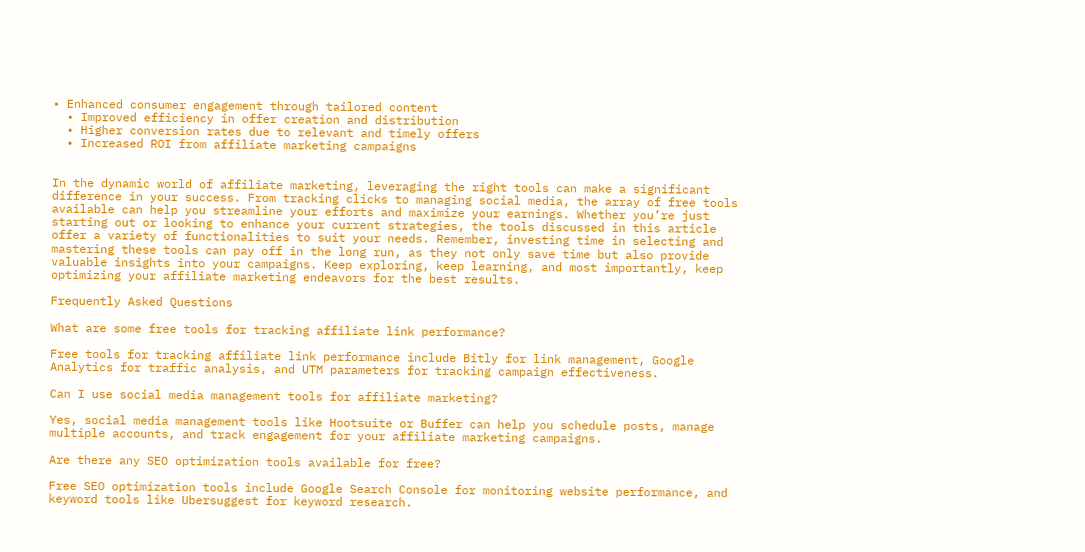• Enhanced consumer engagement through tailored content
  • Improved efficiency in offer creation and distribution
  • Higher conversion rates due to relevant and timely offers
  • Increased ROI from affiliate marketing campaigns


In the dynamic world of affiliate marketing, leveraging the right tools can make a significant difference in your success. From tracking clicks to managing social media, the array of free tools available can help you streamline your efforts and maximize your earnings. Whether you’re just starting out or looking to enhance your current strategies, the tools discussed in this article offer a variety of functionalities to suit your needs. Remember, investing time in selecting and mastering these tools can pay off in the long run, as they not only save time but also provide valuable insights into your campaigns. Keep exploring, keep learning, and most importantly, keep optimizing your affiliate marketing endeavors for the best results.

Frequently Asked Questions

What are some free tools for tracking affiliate link performance?

Free tools for tracking affiliate link performance include Bitly for link management, Google Analytics for traffic analysis, and UTM parameters for tracking campaign effectiveness.

Can I use social media management tools for affiliate marketing?

Yes, social media management tools like Hootsuite or Buffer can help you schedule posts, manage multiple accounts, and track engagement for your affiliate marketing campaigns.

Are there any SEO optimization tools available for free?

Free SEO optimization tools include Google Search Console for monitoring website performance, and keyword tools like Ubersuggest for keyword research.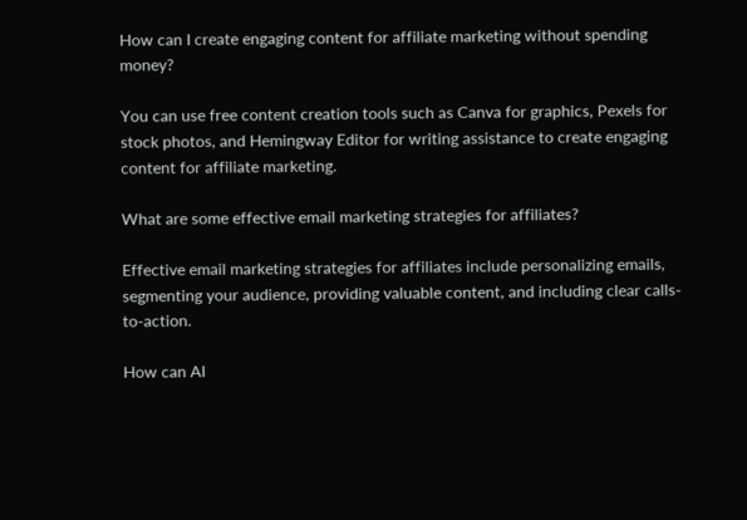How can I create engaging content for affiliate marketing without spending money?

You can use free content creation tools such as Canva for graphics, Pexels for stock photos, and Hemingway Editor for writing assistance to create engaging content for affiliate marketing.

What are some effective email marketing strategies for affiliates?

Effective email marketing strategies for affiliates include personalizing emails, segmenting your audience, providing valuable content, and including clear calls-to-action.

How can AI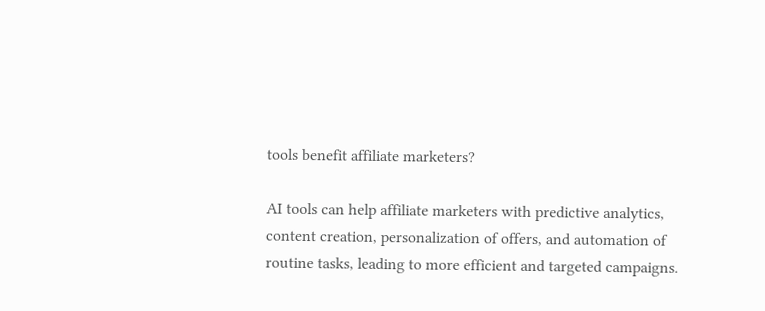tools benefit affiliate marketers?

AI tools can help affiliate marketers with predictive analytics, content creation, personalization of offers, and automation of routine tasks, leading to more efficient and targeted campaigns.